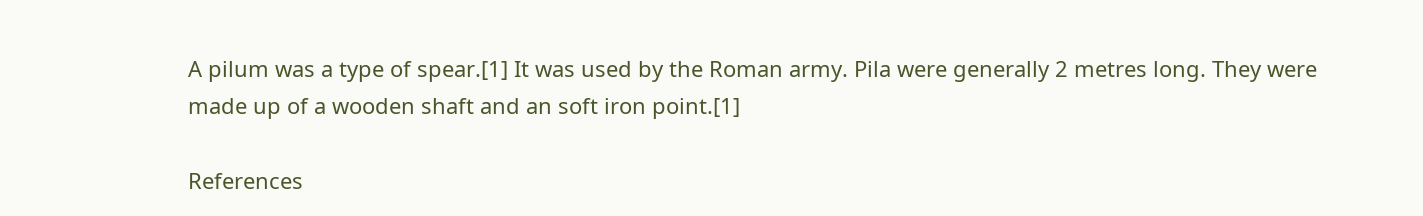A pilum was a type of spear.[1] It was used by the Roman army. Pila were generally 2 metres long. They were made up of a wooden shaft and an soft iron point.[1]

References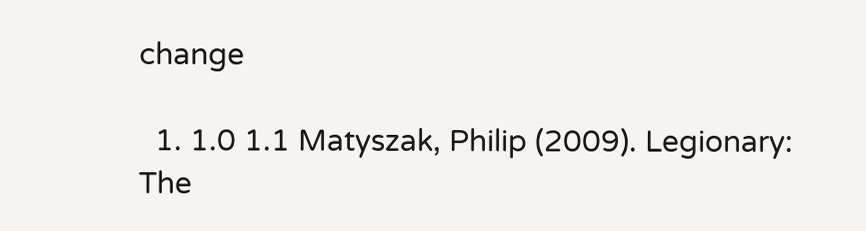change

  1. 1.0 1.1 Matyszak, Philip (2009). Legionary: The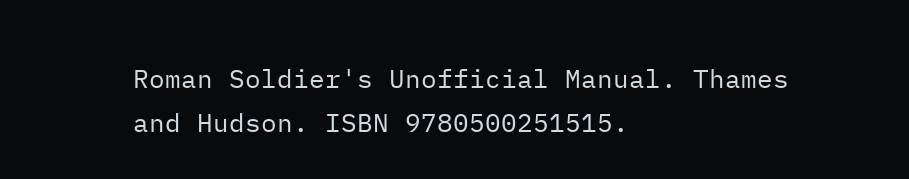Roman Soldier's Unofficial Manual. Thames and Hudson. ISBN 9780500251515.